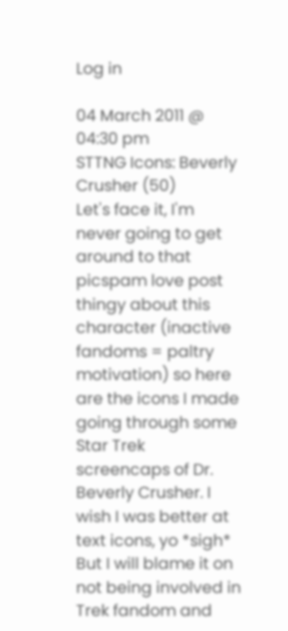Log in

04 March 2011 @ 04:30 pm
STTNG Icons: Beverly Crusher (50)
Let's face it, I'm never going to get around to that picspam love post thingy about this character (inactive fandoms = paltry motivation) so here are the icons I made going through some Star Trek screencaps of Dr. Beverly Crusher. I wish I was better at text icons, yo *sigh* But I will blame it on not being involved in Trek fandom and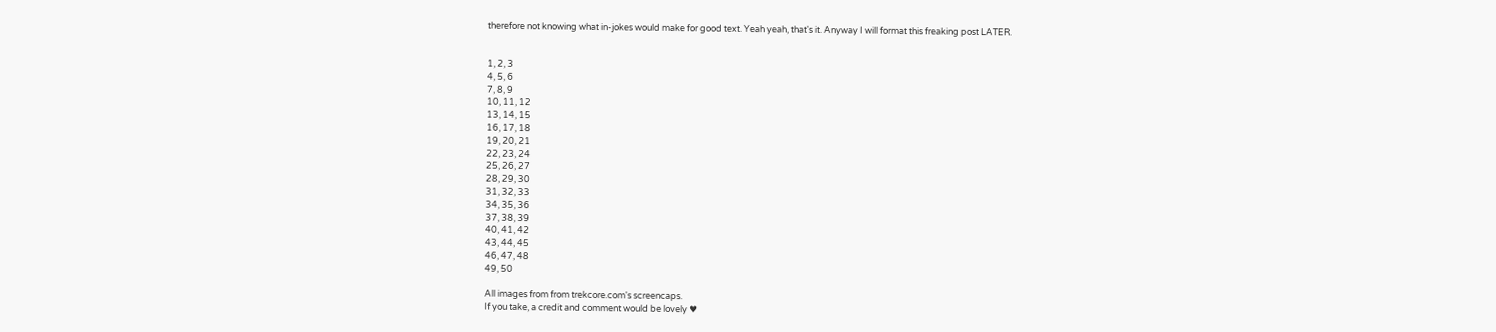therefore not knowing what in-jokes would make for good text. Yeah yeah, that's it. Anyway I will format this freaking post LATER.


1, 2, 3
4, 5, 6
7, 8, 9
10, 11, 12
13, 14, 15
16, 17, 18
19, 20, 21
22, 23, 24
25, 26, 27
28, 29, 30
31, 32, 33
34, 35, 36
37, 38, 39
40, 41, 42
43, 44, 45
46, 47, 48
49, 50

All images from from trekcore.com's screencaps.
If you take, a credit and comment would be lovely ♥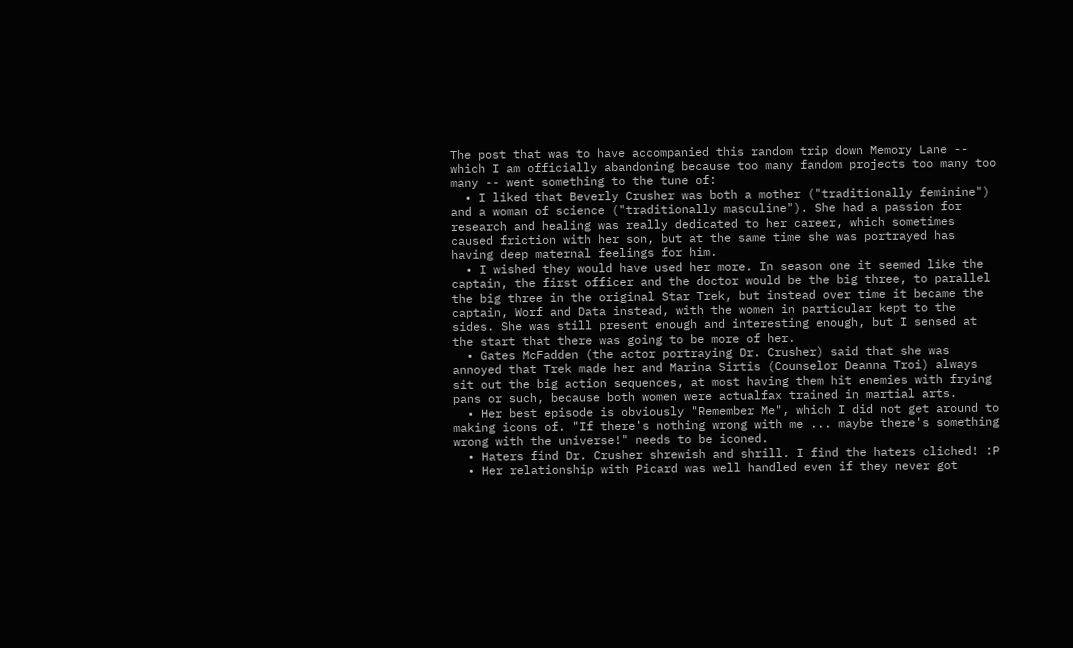The post that was to have accompanied this random trip down Memory Lane -- which I am officially abandoning because too many fandom projects too many too many -- went something to the tune of:
  • I liked that Beverly Crusher was both a mother ("traditionally feminine") and a woman of science ("traditionally masculine"). She had a passion for research and healing was really dedicated to her career, which sometimes caused friction with her son, but at the same time she was portrayed has having deep maternal feelings for him.
  • I wished they would have used her more. In season one it seemed like the captain, the first officer and the doctor would be the big three, to parallel the big three in the original Star Trek, but instead over time it became the captain, Worf and Data instead, with the women in particular kept to the sides. She was still present enough and interesting enough, but I sensed at the start that there was going to be more of her.
  • Gates McFadden (the actor portraying Dr. Crusher) said that she was annoyed that Trek made her and Marina Sirtis (Counselor Deanna Troi) always sit out the big action sequences, at most having them hit enemies with frying pans or such, because both women were actualfax trained in martial arts.
  • Her best episode is obviously "Remember Me", which I did not get around to making icons of. "If there's nothing wrong with me ... maybe there's something wrong with the universe!" needs to be iconed.
  • Haters find Dr. Crusher shrewish and shrill. I find the haters cliched! :P
  • Her relationship with Picard was well handled even if they never got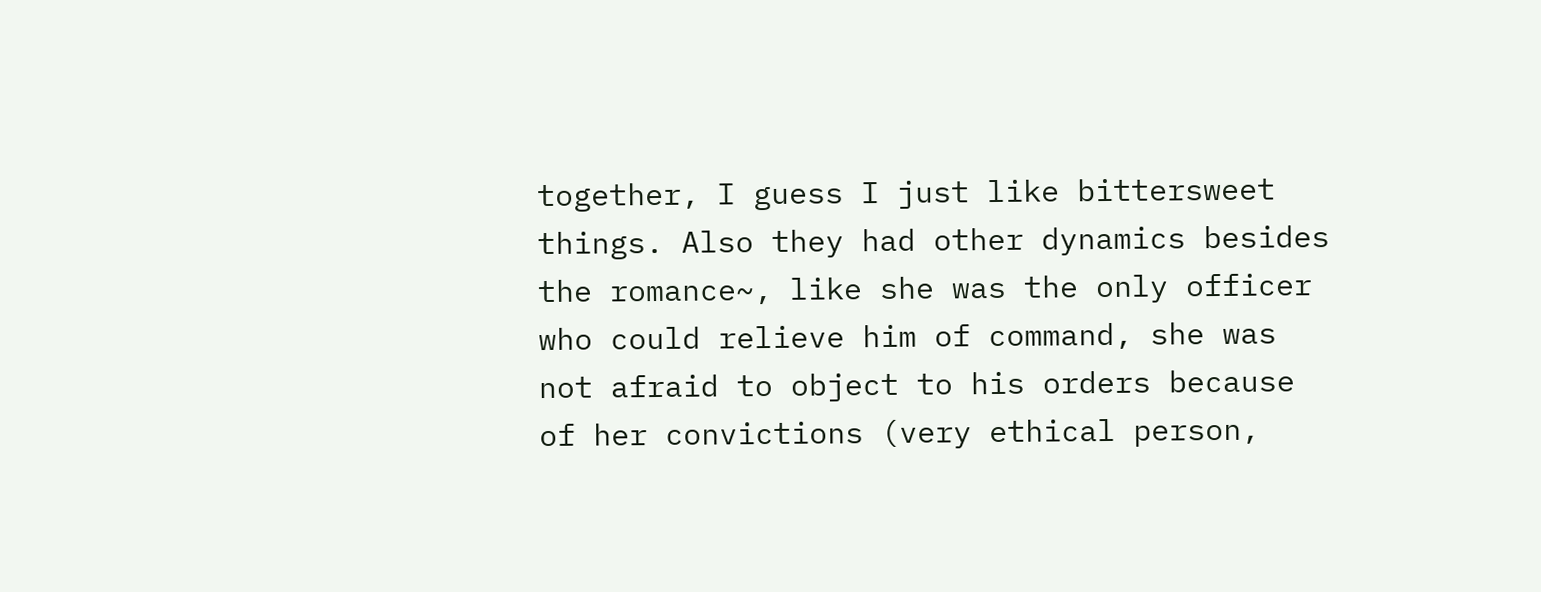together, I guess I just like bittersweet things. Also they had other dynamics besides the romance~, like she was the only officer who could relieve him of command, she was not afraid to object to his orders because of her convictions (very ethical person,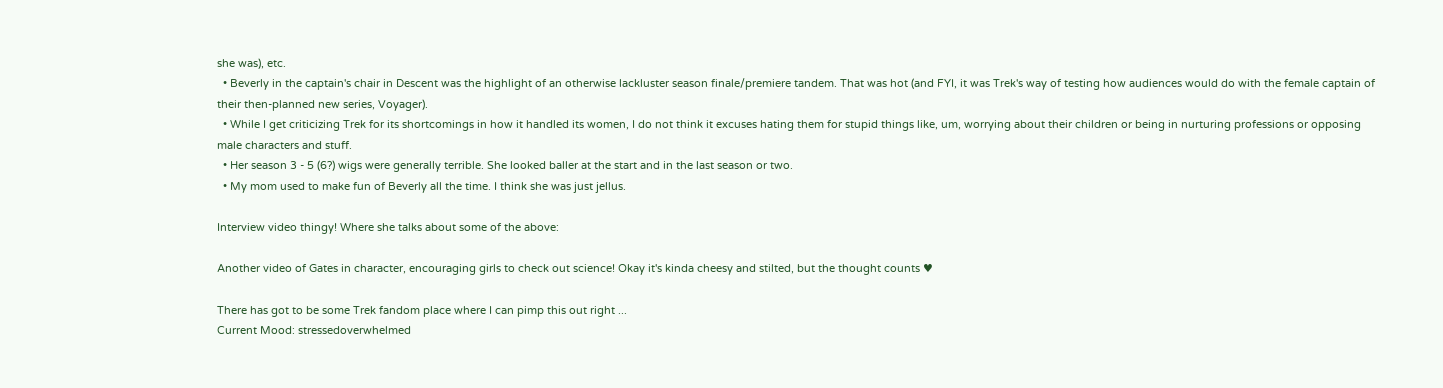she was), etc.
  • Beverly in the captain's chair in Descent was the highlight of an otherwise lackluster season finale/premiere tandem. That was hot (and FYI, it was Trek's way of testing how audiences would do with the female captain of their then-planned new series, Voyager).
  • While I get criticizing Trek for its shortcomings in how it handled its women, I do not think it excuses hating them for stupid things like, um, worrying about their children or being in nurturing professions or opposing male characters and stuff.
  • Her season 3 - 5 (6?) wigs were generally terrible. She looked baller at the start and in the last season or two.
  • My mom used to make fun of Beverly all the time. I think she was just jellus.

Interview video thingy! Where she talks about some of the above:

Another video of Gates in character, encouraging girls to check out science! Okay it's kinda cheesy and stilted, but the thought counts ♥

There has got to be some Trek fandom place where I can pimp this out right ...
Current Mood: stressedoverwhelmed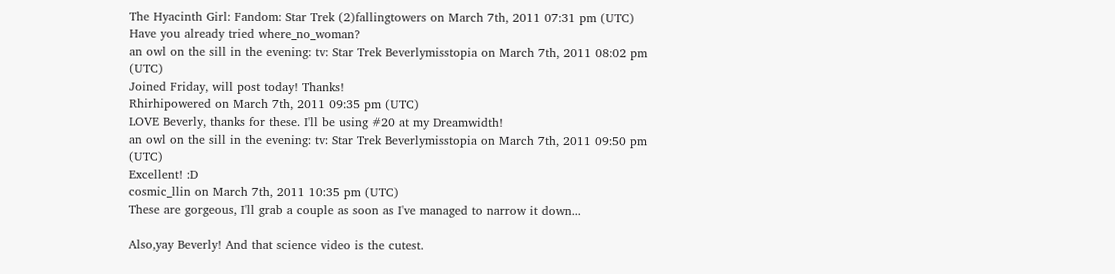The Hyacinth Girl: Fandom: Star Trek (2)fallingtowers on March 7th, 2011 07:31 pm (UTC)
Have you already tried where_no_woman?
an owl on the sill in the evening: tv: Star Trek Beverlymisstopia on March 7th, 2011 08:02 pm (UTC)
Joined Friday, will post today! Thanks!
Rhirhipowered on March 7th, 2011 09:35 pm (UTC)
LOVE Beverly, thanks for these. I'll be using #20 at my Dreamwidth!
an owl on the sill in the evening: tv: Star Trek Beverlymisstopia on March 7th, 2011 09:50 pm (UTC)
Excellent! :D
cosmic_llin on March 7th, 2011 10:35 pm (UTC)
These are gorgeous, I'll grab a couple as soon as I've managed to narrow it down...

Also,yay Beverly! And that science video is the cutest.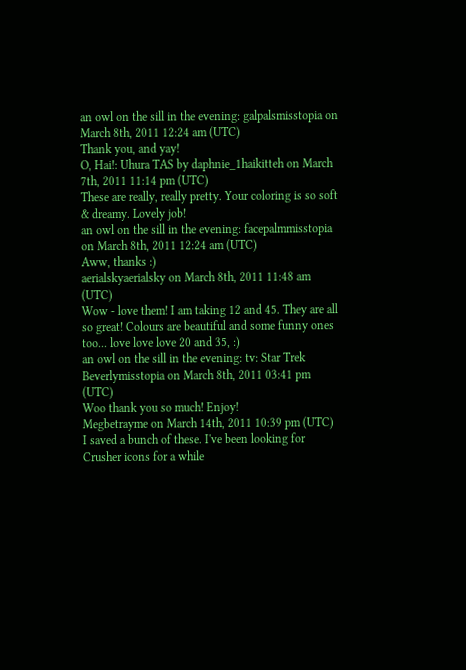an owl on the sill in the evening: galpalsmisstopia on March 8th, 2011 12:24 am (UTC)
Thank you, and yay!
O, Hai!: Uhura TAS by daphnie_1haikitteh on March 7th, 2011 11:14 pm (UTC)
These are really, really pretty. Your coloring is so soft & dreamy. Lovely job!
an owl on the sill in the evening: facepalmmisstopia on March 8th, 2011 12:24 am (UTC)
Aww, thanks :)
aerialskyaerialsky on March 8th, 2011 11:48 am (UTC)
Wow - love them! I am taking 12 and 45. They are all so great! Colours are beautiful and some funny ones too... love love love 20 and 35, :)
an owl on the sill in the evening: tv: Star Trek Beverlymisstopia on March 8th, 2011 03:41 pm (UTC)
Woo thank you so much! Enjoy!
Megbetrayme on March 14th, 2011 10:39 pm (UTC)
I saved a bunch of these. I've been looking for Crusher icons for a while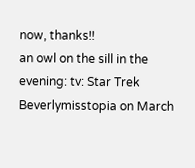now, thanks!!
an owl on the sill in the evening: tv: Star Trek Beverlymisstopia on March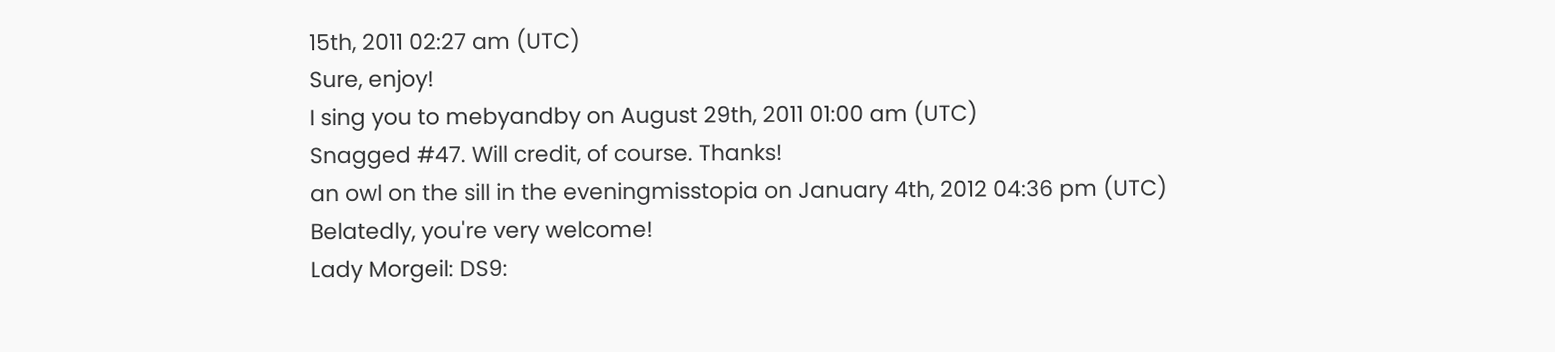15th, 2011 02:27 am (UTC)
Sure, enjoy!
I sing you to mebyandby on August 29th, 2011 01:00 am (UTC)
Snagged #47. Will credit, of course. Thanks!
an owl on the sill in the eveningmisstopia on January 4th, 2012 04:36 pm (UTC)
Belatedly, you're very welcome!
Lady Morgeil: DS9: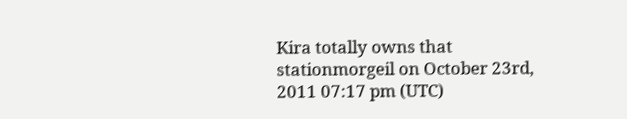Kira totally owns that stationmorgeil on October 23rd, 2011 07:17 pm (UTC)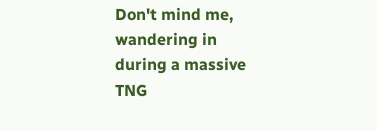Don't mind me, wandering in during a massive TNG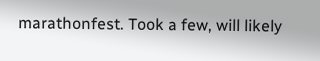marathonfest. Took a few, will likely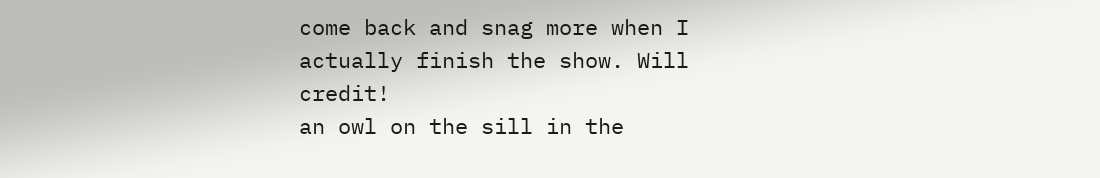come back and snag more when I actually finish the show. Will credit!
an owl on the sill in the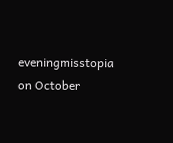eveningmisstopia on October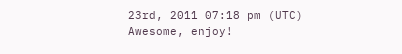23rd, 2011 07:18 pm (UTC)
Awesome, enjoy!